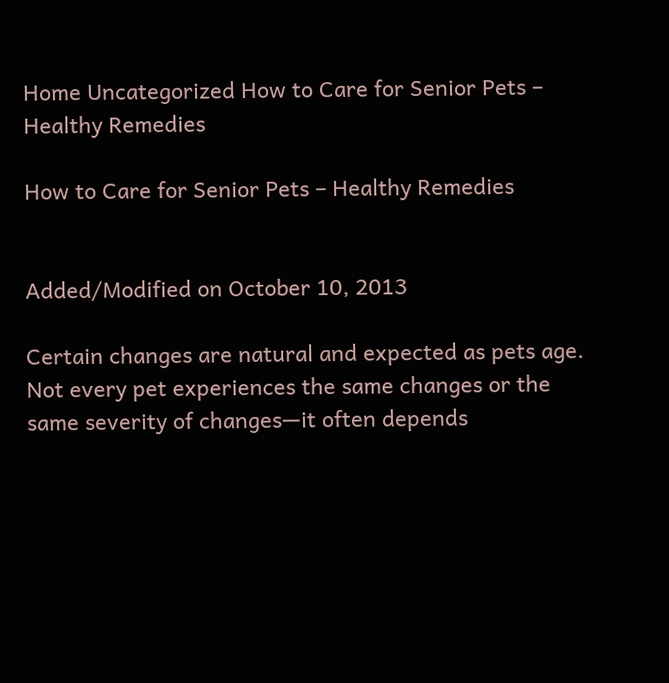Home Uncategorized How to Care for Senior Pets – Healthy Remedies

How to Care for Senior Pets – Healthy Remedies


Added/Modified on October 10, 2013

Certain changes are natural and expected as pets age. Not every pet experiences the same changes or the same severity of changes—it often depends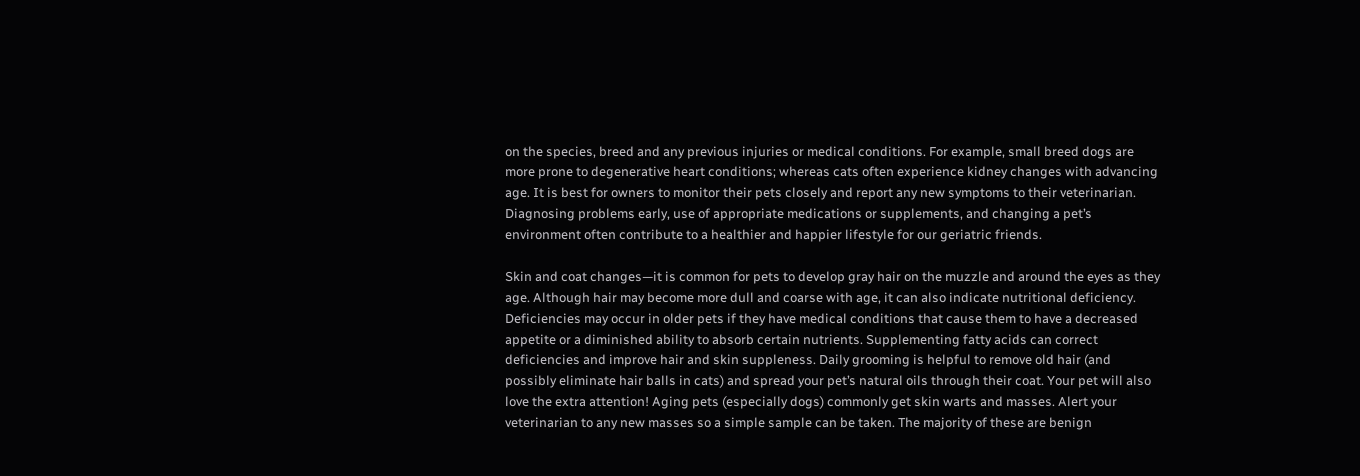on the species, breed and any previous injuries or medical conditions. For example, small breed dogs are more prone to degenerative heart conditions; whereas cats often experience kidney changes with advancing age. It is best for owners to monitor their pets closely and report any new symptoms to their veterinarian. Diagnosing problems early, use of appropriate medications or supplements, and changing a pet’s environment often contribute to a healthier and happier lifestyle for our geriatric friends.

Skin and coat changes—it is common for pets to develop gray hair on the muzzle and around the eyes as they age. Although hair may become more dull and coarse with age, it can also indicate nutritional deficiency. Deficiencies may occur in older pets if they have medical conditions that cause them to have a decreased appetite or a diminished ability to absorb certain nutrients. Supplementing fatty acids can correct deficiencies and improve hair and skin suppleness. Daily grooming is helpful to remove old hair (and possibly eliminate hair balls in cats) and spread your pet’s natural oils through their coat. Your pet will also love the extra attention! Aging pets (especially dogs) commonly get skin warts and masses. Alert your veterinarian to any new masses so a simple sample can be taken. The majority of these are benign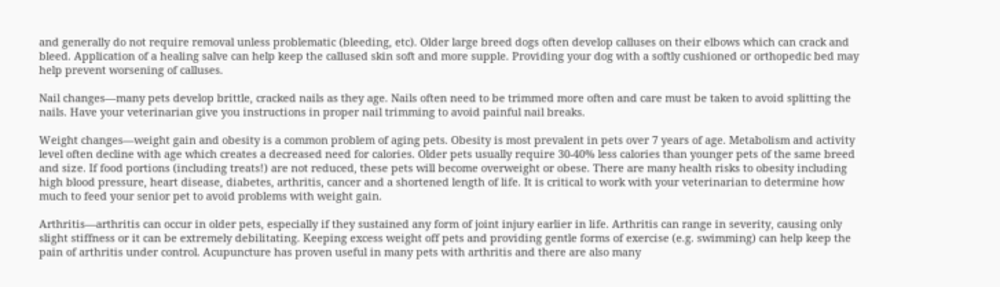and generally do not require removal unless problematic (bleeding, etc). Older large breed dogs often develop calluses on their elbows which can crack and bleed. Application of a healing salve can help keep the callused skin soft and more supple. Providing your dog with a softly cushioned or orthopedic bed may help prevent worsening of calluses.

Nail changes—many pets develop brittle, cracked nails as they age. Nails often need to be trimmed more often and care must be taken to avoid splitting the nails. Have your veterinarian give you instructions in proper nail trimming to avoid painful nail breaks.

Weight changes—weight gain and obesity is a common problem of aging pets. Obesity is most prevalent in pets over 7 years of age. Metabolism and activity level often decline with age which creates a decreased need for calories. Older pets usually require 30-40% less calories than younger pets of the same breed and size. If food portions (including treats!) are not reduced, these pets will become overweight or obese. There are many health risks to obesity including high blood pressure, heart disease, diabetes, arthritis, cancer and a shortened length of life. It is critical to work with your veterinarian to determine how much to feed your senior pet to avoid problems with weight gain.

Arthritis—arthritis can occur in older pets, especially if they sustained any form of joint injury earlier in life. Arthritis can range in severity, causing only slight stiffness or it can be extremely debilitating. Keeping excess weight off pets and providing gentle forms of exercise (e.g. swimming) can help keep the pain of arthritis under control. Acupuncture has proven useful in many pets with arthritis and there are also many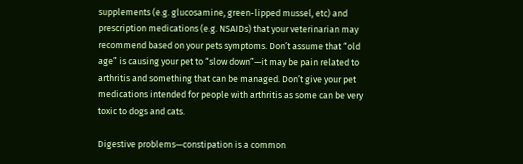supplements (e.g. glucosamine, green-lipped mussel, etc) and prescription medications (e.g. NSAIDs) that your veterinarian may recommend based on your pets symptoms. Don’t assume that “old age” is causing your pet to “slow down”—it may be pain related to arthritis and something that can be managed. Don’t give your pet medications intended for people with arthritis as some can be very toxic to dogs and cats.

Digestive problems—constipation is a common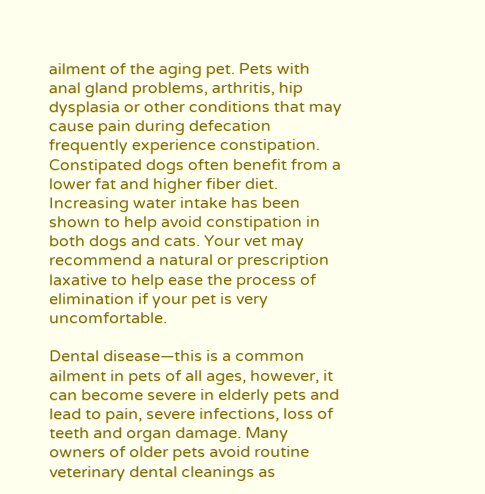ailment of the aging pet. Pets with anal gland problems, arthritis, hip dysplasia or other conditions that may cause pain during defecation frequently experience constipation. Constipated dogs often benefit from a lower fat and higher fiber diet. Increasing water intake has been shown to help avoid constipation in both dogs and cats. Your vet may recommend a natural or prescription laxative to help ease the process of elimination if your pet is very uncomfortable.

Dental disease—this is a common ailment in pets of all ages, however, it can become severe in elderly pets and lead to pain, severe infections, loss of teeth and organ damage. Many owners of older pets avoid routine veterinary dental cleanings as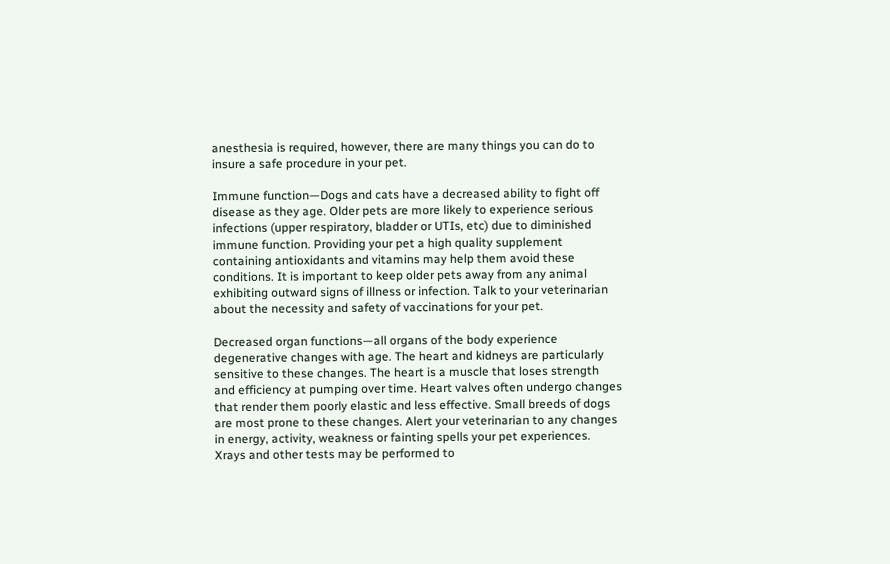anesthesia is required, however, there are many things you can do to insure a safe procedure in your pet.

Immune function—Dogs and cats have a decreased ability to fight off disease as they age. Older pets are more likely to experience serious infections (upper respiratory, bladder or UTIs, etc) due to diminished immune function. Providing your pet a high quality supplement containing antioxidants and vitamins may help them avoid these conditions. It is important to keep older pets away from any animal exhibiting outward signs of illness or infection. Talk to your veterinarian about the necessity and safety of vaccinations for your pet.

Decreased organ functions—all organs of the body experience degenerative changes with age. The heart and kidneys are particularly sensitive to these changes. The heart is a muscle that loses strength and efficiency at pumping over time. Heart valves often undergo changes that render them poorly elastic and less effective. Small breeds of dogs are most prone to these changes. Alert your veterinarian to any changes in energy, activity, weakness or fainting spells your pet experiences. Xrays and other tests may be performed to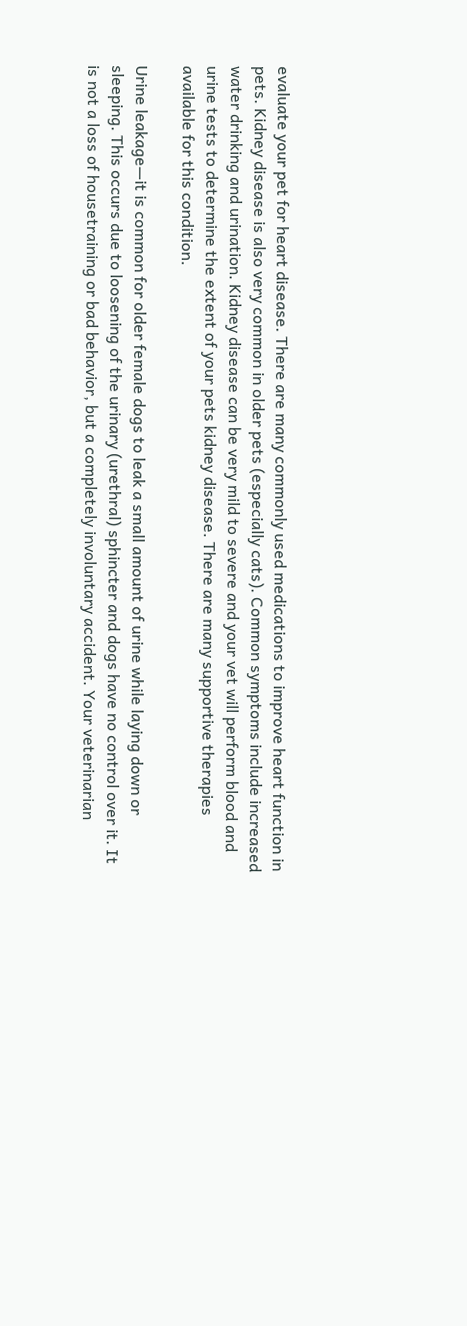evaluate your pet for heart disease. There are many commonly used medications to improve heart function in pets. Kidney disease is also very common in older pets (especially cats). Common symptoms include increased water drinking and urination. Kidney disease can be very mild to severe and your vet will perform blood and urine tests to determine the extent of your pets kidney disease. There are many supportive therapies available for this condition.

Urine leakage—it is common for older female dogs to leak a small amount of urine while laying down or sleeping. This occurs due to loosening of the urinary (urethral) sphincter and dogs have no control over it. It is not a loss of housetraining or bad behavior, but a completely involuntary accident. Your veterinarian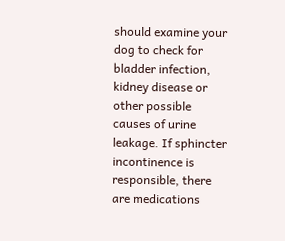should examine your dog to check for bladder infection, kidney disease or other possible causes of urine leakage. If sphincter incontinence is responsible, there are medications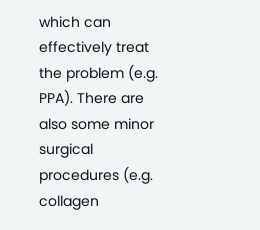which can effectively treat the problem (e.g. PPA). There are also some minor surgical procedures (e.g. collagen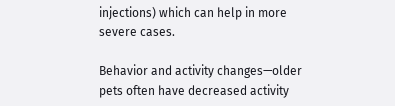injections) which can help in more severe cases.

Behavior and activity changes—older pets often have decreased activity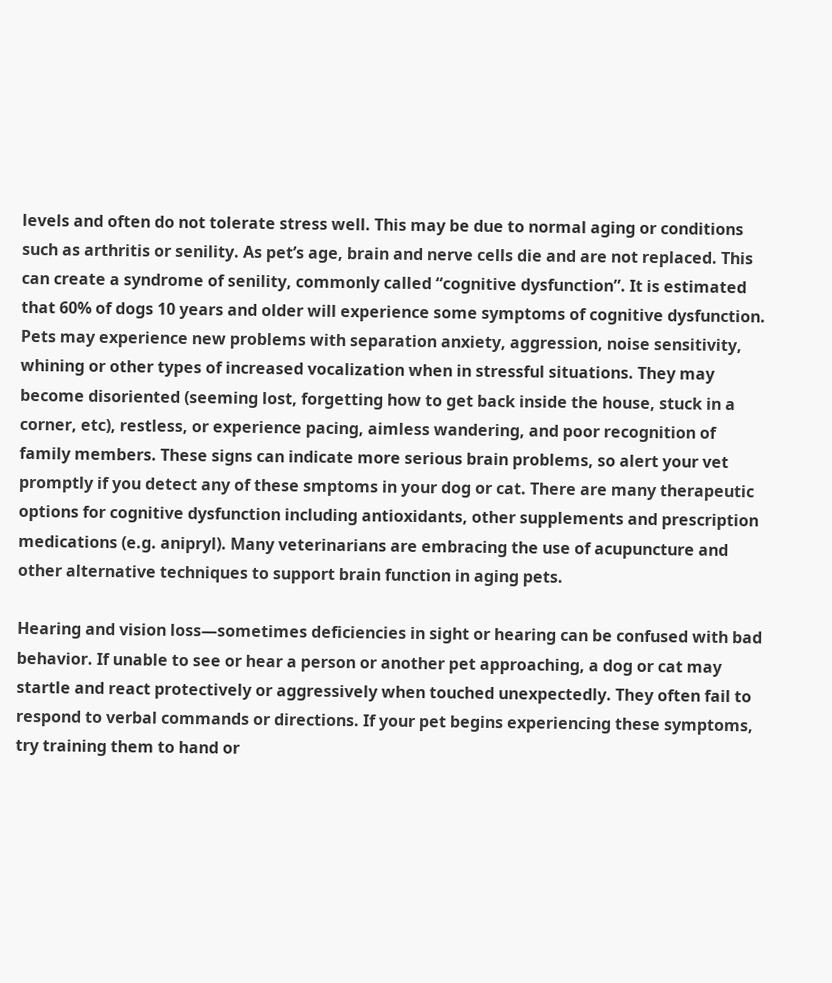levels and often do not tolerate stress well. This may be due to normal aging or conditions such as arthritis or senility. As pet’s age, brain and nerve cells die and are not replaced. This can create a syndrome of senility, commonly called “cognitive dysfunction”. It is estimated that 60% of dogs 10 years and older will experience some symptoms of cognitive dysfunction. Pets may experience new problems with separation anxiety, aggression, noise sensitivity, whining or other types of increased vocalization when in stressful situations. They may become disoriented (seeming lost, forgetting how to get back inside the house, stuck in a corner, etc), restless, or experience pacing, aimless wandering, and poor recognition of family members. These signs can indicate more serious brain problems, so alert your vet promptly if you detect any of these smptoms in your dog or cat. There are many therapeutic options for cognitive dysfunction including antioxidants, other supplements and prescription medications (e.g. anipryl). Many veterinarians are embracing the use of acupuncture and other alternative techniques to support brain function in aging pets.

Hearing and vision loss—sometimes deficiencies in sight or hearing can be confused with bad behavior. If unable to see or hear a person or another pet approaching, a dog or cat may startle and react protectively or aggressively when touched unexpectedly. They often fail to respond to verbal commands or directions. If your pet begins experiencing these symptoms, try training them to hand or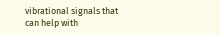vibrational signals that can help with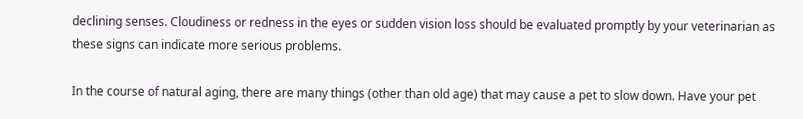declining senses. Cloudiness or redness in the eyes or sudden vision loss should be evaluated promptly by your veterinarian as these signs can indicate more serious problems.

In the course of natural aging, there are many things (other than old age) that may cause a pet to slow down. Have your pet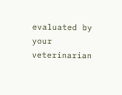evaluated by your veterinarian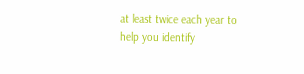at least twice each year to help you identify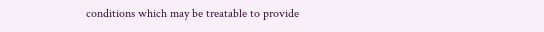conditions which may be treatable to provide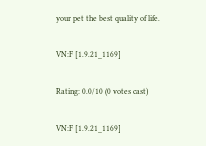your pet the best quality of life.

VN:F [1.9.21_1169]

Rating: 0.0/10 (0 votes cast)

VN:F [1.9.21_1169]